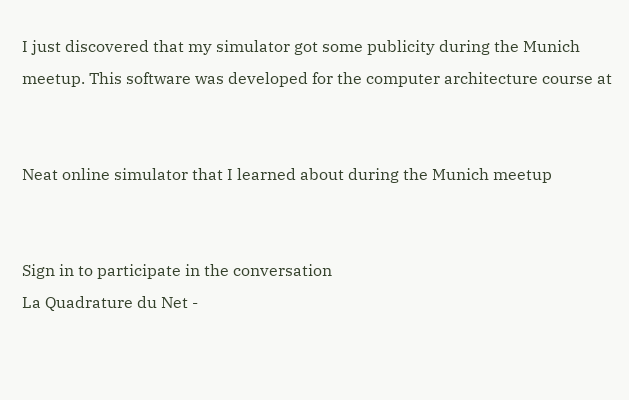I just discovered that my simulator got some publicity during the Munich meetup. This software was developed for the computer architecture course at


Neat online simulator that I learned about during the Munich meetup


Sign in to participate in the conversation
La Quadrature du Net -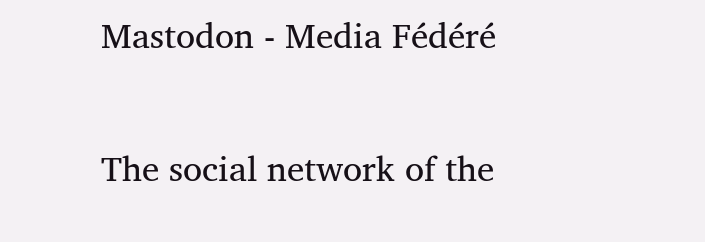Mastodon - Media Fédéré

The social network of the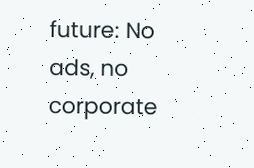future: No ads, no corporate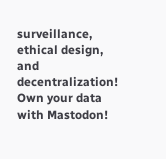surveillance, ethical design, and decentralization! Own your data with Mastodon!